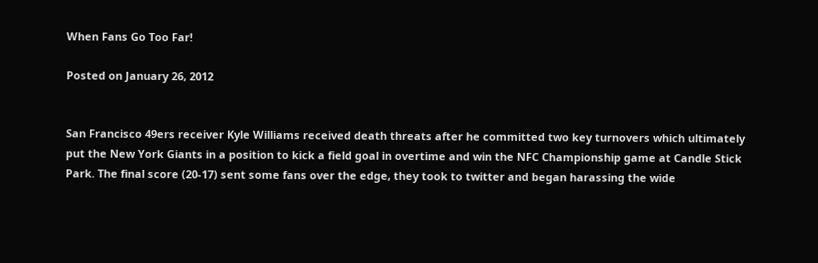When Fans Go Too Far!

Posted on January 26, 2012


San Francisco 49ers receiver Kyle Williams received death threats after he committed two key turnovers which ultimately put the New York Giants in a position to kick a field goal in overtime and win the NFC Championship game at Candle Stick Park. The final score (20-17) sent some fans over the edge, they took to twitter and began harassing the wide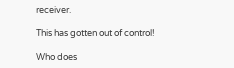receiver.

This has gotten out of control!

Who does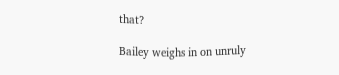that?

Bailey weighs in on unruly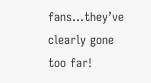fans…they’ve clearly gone too far!